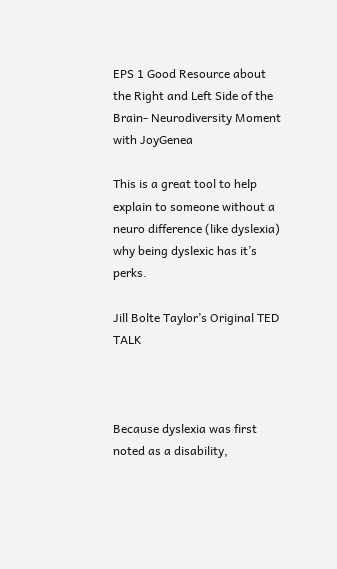EPS 1 Good Resource about the Right and Left Side of the Brain- Neurodiversity Moment with JoyGenea

This is a great tool to help explain to someone without a neuro difference (like dyslexia) why being dyslexic has it’s perks.

Jill Bolte Taylor’s Original TED TALK



Because dyslexia was first noted as a disability,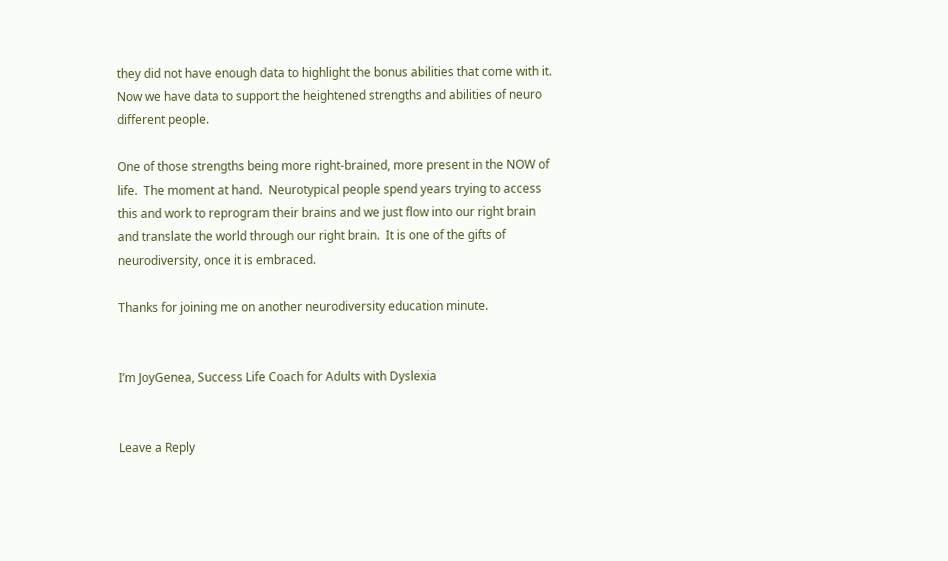they did not have enough data to highlight the bonus abilities that come with it.  Now we have data to support the heightened strengths and abilities of neuro different people.

One of those strengths being more right-brained, more present in the NOW of life.  The moment at hand.  Neurotypical people spend years trying to access this and work to reprogram their brains and we just flow into our right brain and translate the world through our right brain.  It is one of the gifts of neurodiversity, once it is embraced.

Thanks for joining me on another neurodiversity education minute.


I’m JoyGenea, Success Life Coach for Adults with Dyslexia


Leave a Reply